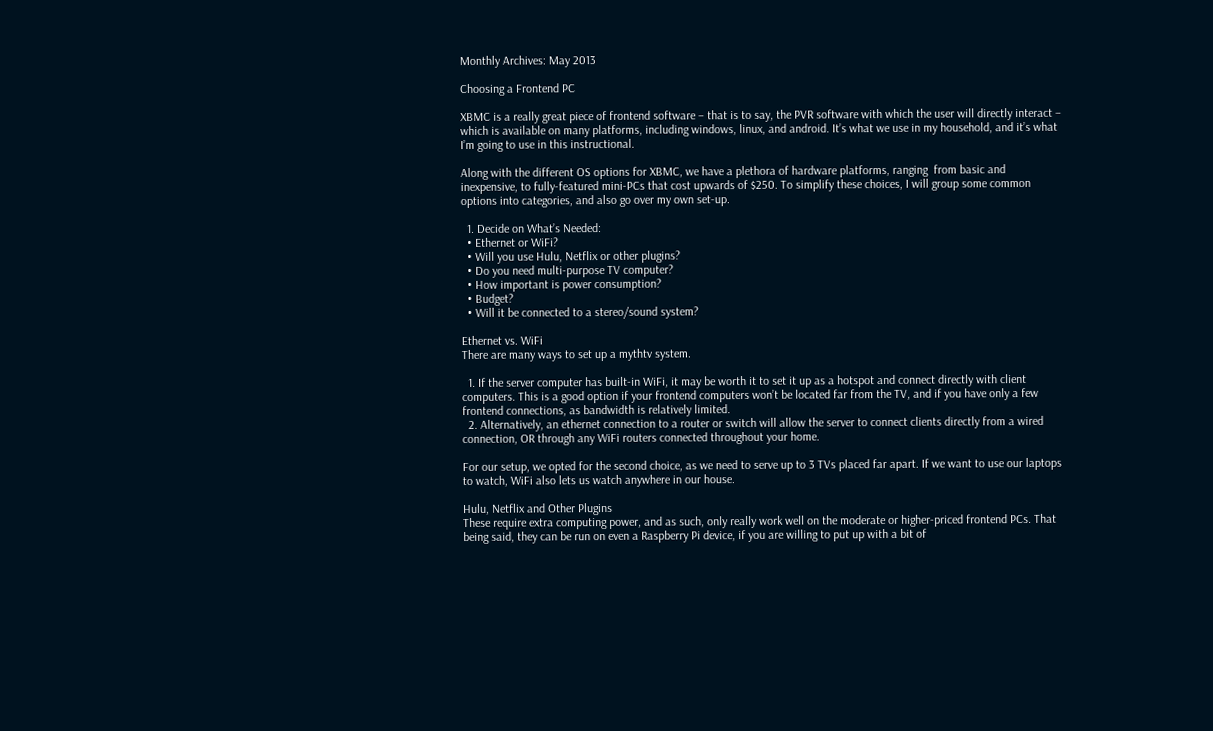Monthly Archives: May 2013

Choosing a Frontend PC

XBMC is a really great piece of frontend software – that is to say, the PVR software with which the user will directly interact – which is available on many platforms, including windows, linux, and android. It’s what we use in my household, and it’s what I’m going to use in this instructional.

Along with the different OS options for XBMC, we have a plethora of hardware platforms, ranging  from basic and inexpensive, to fully-featured mini-PCs that cost upwards of $250. To simplify these choices, I will group some common options into categories, and also go over my own set-up.

  1. Decide on What’s Needed:
  • Ethernet or WiFi?
  • Will you use Hulu, Netflix or other plugins?
  • Do you need multi-purpose TV computer?
  • How important is power consumption?
  • Budget?
  • Will it be connected to a stereo/sound system?

Ethernet vs. WiFi
There are many ways to set up a mythtv system.

  1. If the server computer has built-in WiFi, it may be worth it to set it up as a hotspot and connect directly with client computers. This is a good option if your frontend computers won’t be located far from the TV, and if you have only a few frontend connections, as bandwidth is relatively limited.
  2. Alternatively, an ethernet connection to a router or switch will allow the server to connect clients directly from a wired connection, OR through any WiFi routers connected throughout your home.

For our setup, we opted for the second choice, as we need to serve up to 3 TVs placed far apart. If we want to use our laptops to watch, WiFi also lets us watch anywhere in our house.

Hulu, Netflix and Other Plugins
These require extra computing power, and as such, only really work well on the moderate or higher-priced frontend PCs. That being said, they can be run on even a Raspberry Pi device, if you are willing to put up with a bit of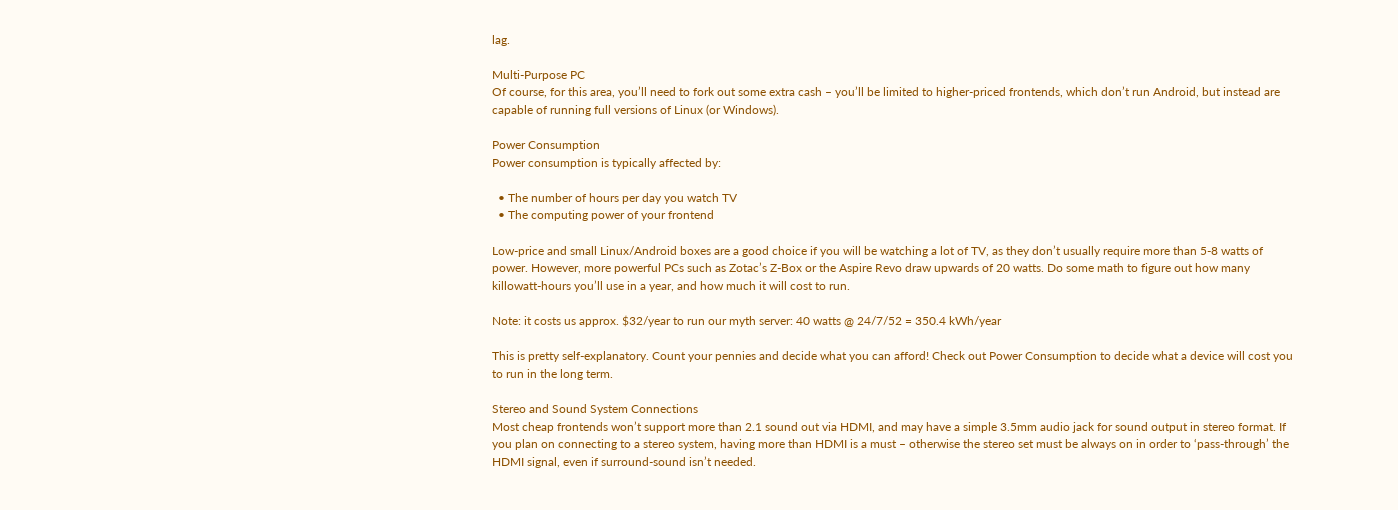lag.

Multi-Purpose PC
Of course, for this area, you’ll need to fork out some extra cash – you’ll be limited to higher-priced frontends, which don’t run Android, but instead are capable of running full versions of Linux (or Windows).

Power Consumption
Power consumption is typically affected by:

  • The number of hours per day you watch TV
  • The computing power of your frontend

Low-price and small Linux/Android boxes are a good choice if you will be watching a lot of TV, as they don’t usually require more than 5-8 watts of power. However, more powerful PCs such as Zotac’s Z-Box or the Aspire Revo draw upwards of 20 watts. Do some math to figure out how many killowatt-hours you’ll use in a year, and how much it will cost to run.

Note: it costs us approx. $32/year to run our myth server: 40 watts @ 24/7/52 = 350.4 kWh/year

This is pretty self-explanatory. Count your pennies and decide what you can afford! Check out Power Consumption to decide what a device will cost you to run in the long term.

Stereo and Sound System Connections
Most cheap frontends won’t support more than 2.1 sound out via HDMI, and may have a simple 3.5mm audio jack for sound output in stereo format. If you plan on connecting to a stereo system, having more than HDMI is a must – otherwise the stereo set must be always on in order to ‘pass-through’ the HDMI signal, even if surround-sound isn’t needed.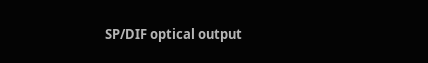SP/DIF optical output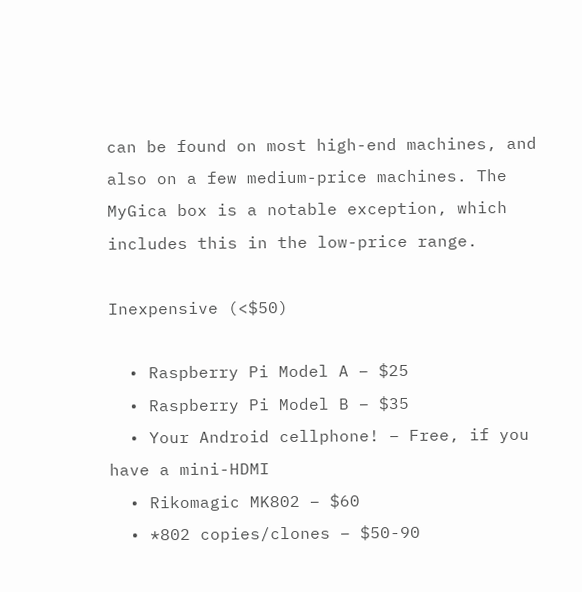can be found on most high-end machines, and also on a few medium-price machines. The MyGica box is a notable exception, which includes this in the low-price range.

Inexpensive (<$50)

  • Raspberry Pi Model A – $25
  • Raspberry Pi Model B – $35
  • Your Android cellphone! – Free, if you have a mini-HDMI
  • Rikomagic MK802 – $60
  • *802 copies/clones – $50-90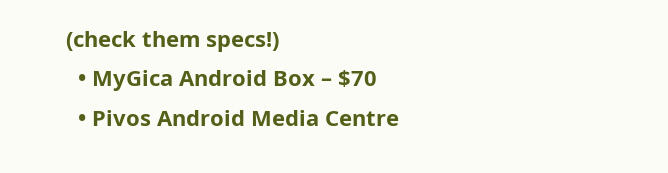(check them specs!)
  • MyGica Android Box – $70
  • Pivos Android Media Centre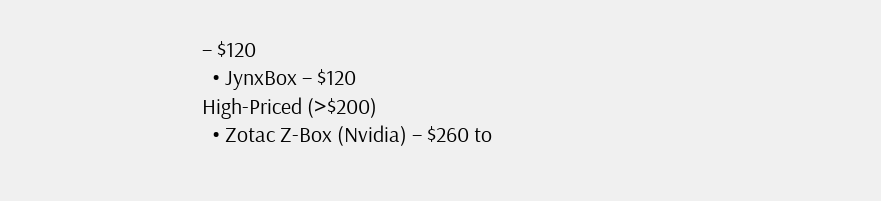– $120
  • JynxBox – $120
High-Priced (>$200)
  • Zotac Z-Box (Nvidia) – $260 to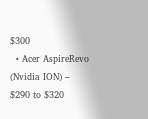$300
  • Acer AspireRevo (Nvidia ION) – $290 to $320